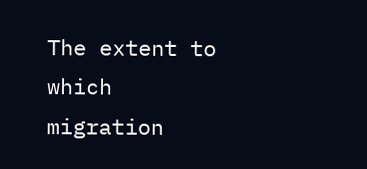The extent to which migration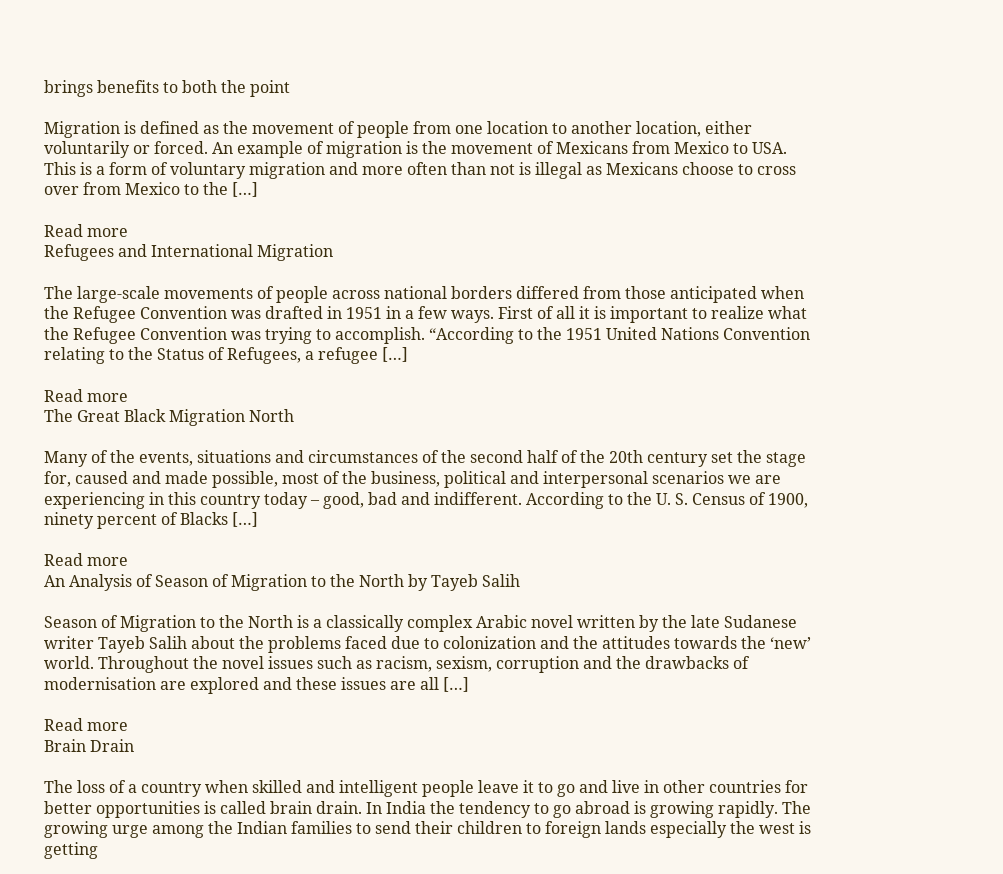brings benefits to both the point

Migration is defined as the movement of people from one location to another location, either voluntarily or forced. An example of migration is the movement of Mexicans from Mexico to USA. This is a form of voluntary migration and more often than not is illegal as Mexicans choose to cross over from Mexico to the […]

Read more
Refugees and International Migration

The large-scale movements of people across national borders differed from those anticipated when the Refugee Convention was drafted in 1951 in a few ways. First of all it is important to realize what the Refugee Convention was trying to accomplish. “According to the 1951 United Nations Convention relating to the Status of Refugees, a refugee […]

Read more
The Great Black Migration North

Many of the events, situations and circumstances of the second half of the 20th century set the stage for, caused and made possible, most of the business, political and interpersonal scenarios we are experiencing in this country today – good, bad and indifferent. According to the U. S. Census of 1900, ninety percent of Blacks […]

Read more
An Analysis of Season of Migration to the North by Tayeb Salih

Season of Migration to the North is a classically complex Arabic novel written by the late Sudanese writer Tayeb Salih about the problems faced due to colonization and the attitudes towards the ‘new’ world. Throughout the novel issues such as racism, sexism, corruption and the drawbacks of modernisation are explored and these issues are all […]

Read more
Brain Drain

The loss of a country when skilled and intelligent people leave it to go and live in other countries for better opportunities is called brain drain. In India the tendency to go abroad is growing rapidly. The growing urge among the Indian families to send their children to foreign lands especially the west is getting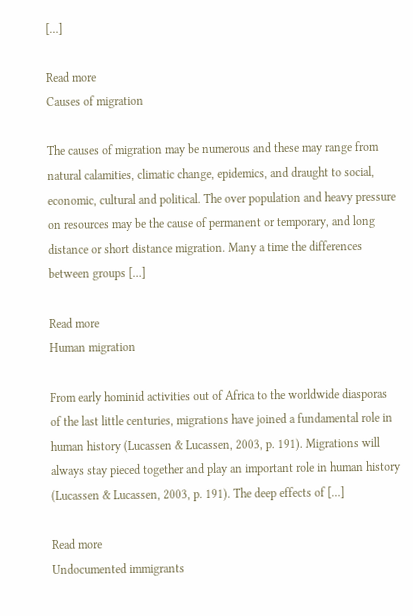[…]

Read more
Causes of migration

The causes of migration may be numerous and these may range from natural calamities, climatic change, epidemics, and draught to social, economic, cultural and political. The over population and heavy pressure on resources may be the cause of permanent or temporary, and long distance or short distance migration. Many a time the differences between groups […]

Read more
Human migration

From early hominid activities out of Africa to the worldwide diasporas of the last little centuries, migrations have joined a fundamental role in human history (Lucassen & Lucassen, 2003, p. 191). Migrations will always stay pieced together and play an important role in human history (Lucassen & Lucassen, 2003, p. 191). The deep effects of […]

Read more
Undocumented immigrants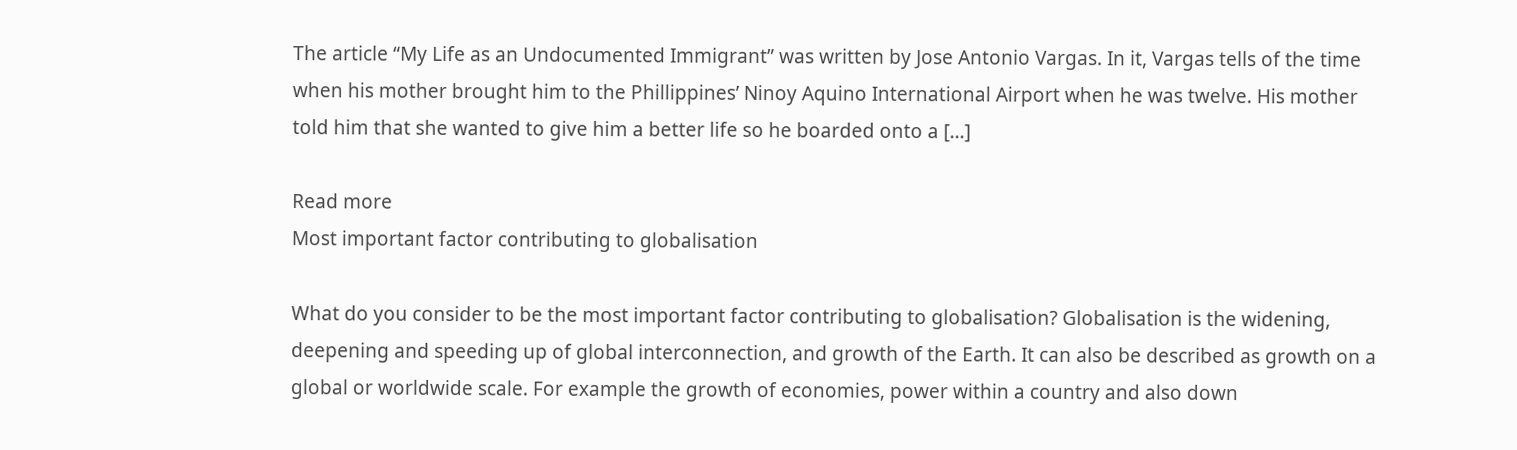The article “My Life as an Undocumented Immigrant” was written by Jose Antonio Vargas. In it, Vargas tells of the time when his mother brought him to the Phillippines’ Ninoy Aquino International Airport when he was twelve. His mother told him that she wanted to give him a better life so he boarded onto a […]

Read more
Most important factor contributing to globalisation

What do you consider to be the most important factor contributing to globalisation? Globalisation is the widening, deepening and speeding up of global interconnection, and growth of the Earth. It can also be described as growth on a global or worldwide scale. For example the growth of economies, power within a country and also down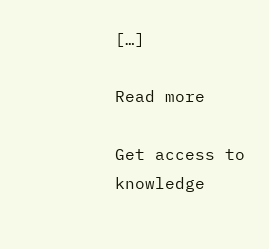[…]

Read more

Get access to
knowledge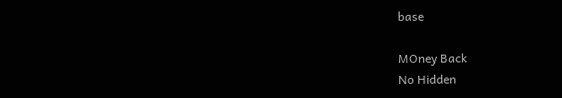base

MOney Back
No Hidden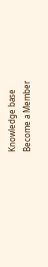Knowledge base
Become a Member